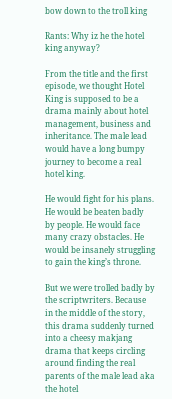bow down to the troll king

Rants: Why iz he the hotel king anyway?

From the title and the first episode, we thought Hotel King is supposed to be a drama mainly about hotel management, business and inheritance. The male lead would have a long bumpy journey to become a real hotel king.

He would fight for his plans. He would be beaten badly by people. He would face many crazy obstacles. He would be insanely struggling to gain the king’s throne.

But we were trolled badly by the scriptwriters. Because in the middle of the story, this drama suddenly turned into a cheesy makjang drama that keeps circling around finding the real parents of the male lead aka the hotel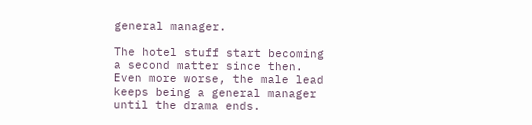general manager.

The hotel stuff start becoming a second matter since then. Even more worse, the male lead keeps being a general manager until the drama ends.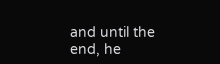and until the end, he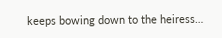keeps bowing down to the heiress…